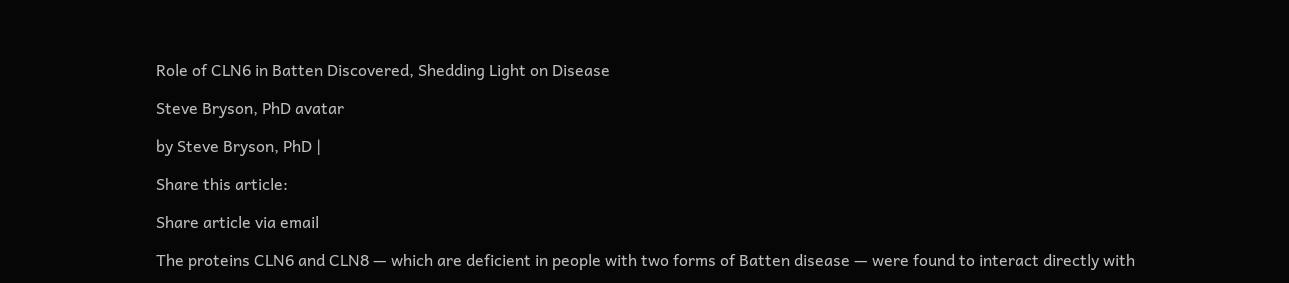Role of CLN6 in Batten Discovered, Shedding Light on Disease

Steve Bryson, PhD avatar

by Steve Bryson, PhD |

Share this article:

Share article via email

The proteins CLN6 and CLN8 — which are deficient in people with two forms of Batten disease — were found to interact directly with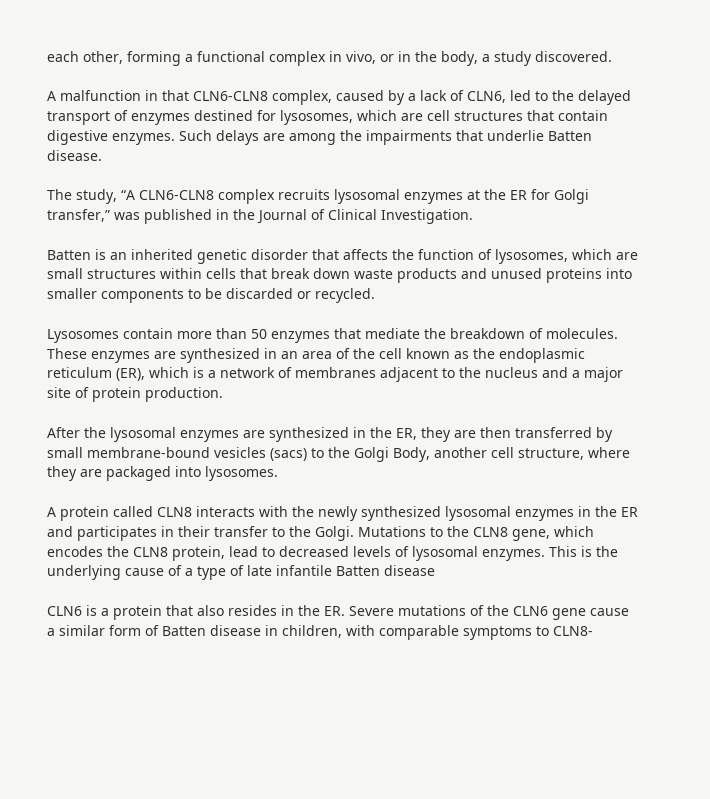each other, forming a functional complex in vivo, or in the body, a study discovered.

A malfunction in that CLN6-CLN8 complex, caused by a lack of CLN6, led to the delayed transport of enzymes destined for lysosomes, which are cell structures that contain digestive enzymes. Such delays are among the impairments that underlie Batten disease.

The study, “A CLN6-CLN8 complex recruits lysosomal enzymes at the ER for Golgi transfer,” was published in the Journal of Clinical Investigation.

Batten is an inherited genetic disorder that affects the function of lysosomes, which are small structures within cells that break down waste products and unused proteins into smaller components to be discarded or recycled.

Lysosomes contain more than 50 enzymes that mediate the breakdown of molecules. These enzymes are synthesized in an area of the cell known as the endoplasmic reticulum (ER), which is a network of membranes adjacent to the nucleus and a major site of protein production.

After the lysosomal enzymes are synthesized in the ER, they are then transferred by small membrane-bound vesicles (sacs) to the Golgi Body, another cell structure, where they are packaged into lysosomes.

A protein called CLN8 interacts with the newly synthesized lysosomal enzymes in the ER and participates in their transfer to the Golgi. Mutations to the CLN8 gene, which encodes the CLN8 protein, lead to decreased levels of lysosomal enzymes. This is the underlying cause of a type of late infantile Batten disease

CLN6 is a protein that also resides in the ER. Severe mutations of the CLN6 gene cause a similar form of Batten disease in children, with comparable symptoms to CLN8-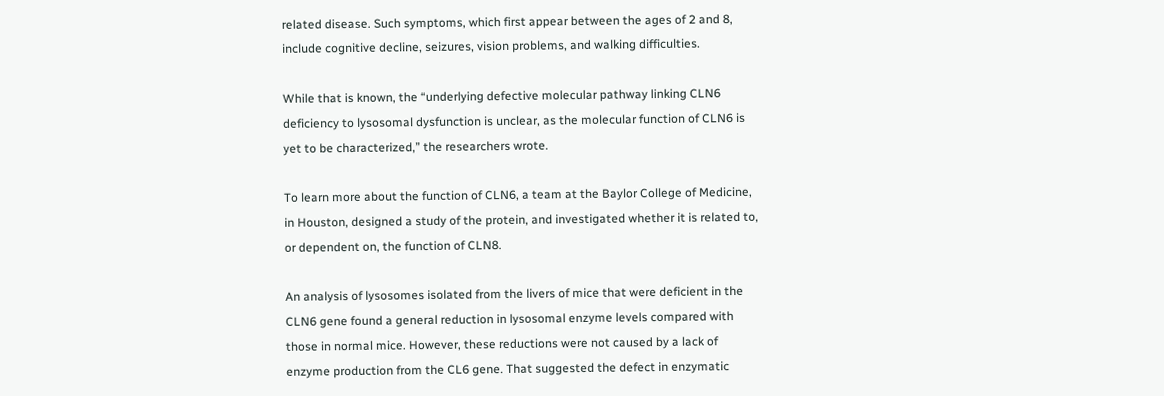related disease. Such symptoms, which first appear between the ages of 2 and 8, include cognitive decline, seizures, vision problems, and walking difficulties.

While that is known, the “underlying defective molecular pathway linking CLN6 deficiency to lysosomal dysfunction is unclear, as the molecular function of CLN6 is yet to be characterized,” the researchers wrote.

To learn more about the function of CLN6, a team at the Baylor College of Medicine, in Houston, designed a study of the protein, and investigated whether it is related to, or dependent on, the function of CLN8.

An analysis of lysosomes isolated from the livers of mice that were deficient in the CLN6 gene found a general reduction in lysosomal enzyme levels compared with those in normal mice. However, these reductions were not caused by a lack of enzyme production from the CL6 gene. That suggested the defect in enzymatic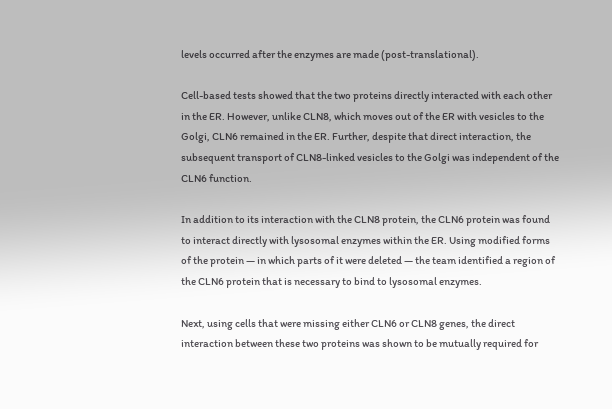levels occurred after the enzymes are made (post-translational).

Cell-based tests showed that the two proteins directly interacted with each other in the ER. However, unlike CLN8, which moves out of the ER with vesicles to the Golgi, CLN6 remained in the ER. Further, despite that direct interaction, the subsequent transport of CLN8-linked vesicles to the Golgi was independent of the CLN6 function.

In addition to its interaction with the CLN8 protein, the CLN6 protein was found to interact directly with lysosomal enzymes within the ER. Using modified forms of the protein — in which parts of it were deleted — the team identified a region of the CLN6 protein that is necessary to bind to lysosomal enzymes.

Next, using cells that were missing either CLN6 or CLN8 genes, the direct interaction between these two proteins was shown to be mutually required for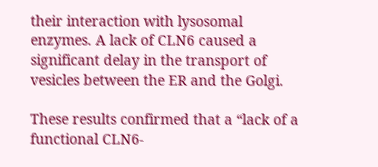their interaction with lysosomal enzymes. A lack of CLN6 caused a significant delay in the transport of vesicles between the ER and the Golgi.

These results confirmed that a “lack of a functional CLN6-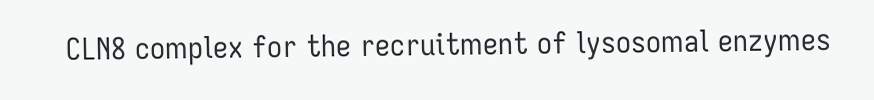CLN8 complex for the recruitment of lysosomal enzymes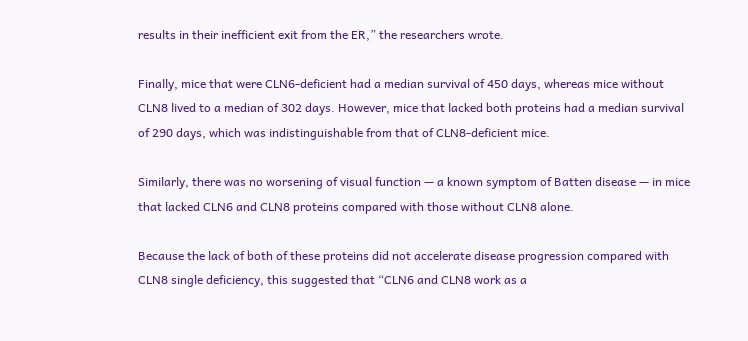results in their inefficient exit from the ER,” the researchers wrote.

Finally, mice that were CLN6-deficient had a median survival of 450 days, whereas mice without CLN8 lived to a median of 302 days. However, mice that lacked both proteins had a median survival of 290 days, which was indistinguishable from that of CLN8-deficient mice.

Similarly, there was no worsening of visual function — a known symptom of Batten disease — in mice that lacked CLN6 and CLN8 proteins compared with those without CLN8 alone.

Because the lack of both of these proteins did not accelerate disease progression compared with CLN8 single deficiency, this suggested that “CLN6 and CLN8 work as a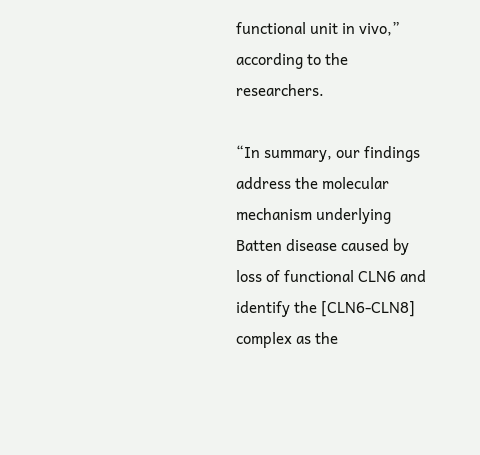functional unit in vivo,” according to the researchers.

“In summary, our findings address the molecular mechanism underlying Batten disease caused by loss of functional CLN6 and identify the [CLN6-CLN8] complex as the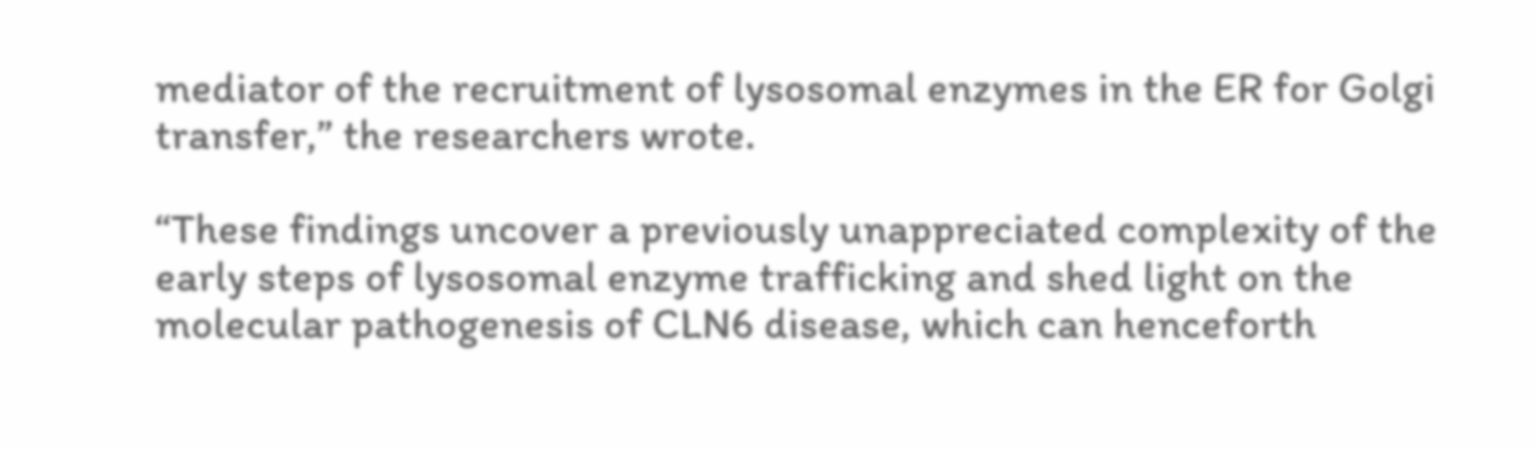mediator of the recruitment of lysosomal enzymes in the ER for Golgi transfer,” the researchers wrote.

“These findings uncover a previously unappreciated complexity of the early steps of lysosomal enzyme trafficking and shed light on the molecular pathogenesis of CLN6 disease, which can henceforth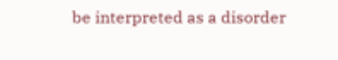be interpreted as a disorder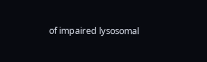of impaired lysosomal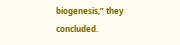biogenesis,” they concluded.